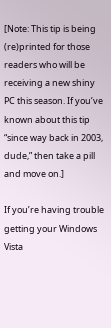[Note: This tip is being (re)printed for those readers who will be receiving a new shiny PC this season. If you’ve known about this tip “since way back in 2003, dude,” then take a pill and move on.]

If you’re having trouble getting your Windows Vista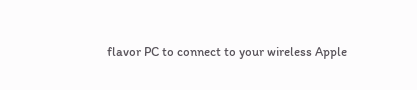flavor PC to connect to your wireless Apple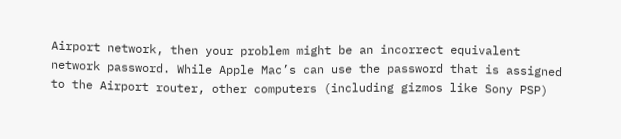Airport network, then your problem might be an incorrect equivalent network password. While Apple Mac’s can use the password that is assigned to the Airport router, other computers (including gizmos like Sony PSP)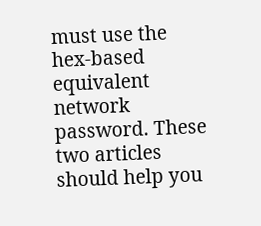must use the hex-based equivalent network password. These two articles should help you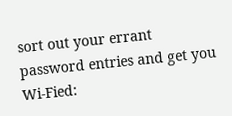sort out your errant password entries and get you Wi-Fied: